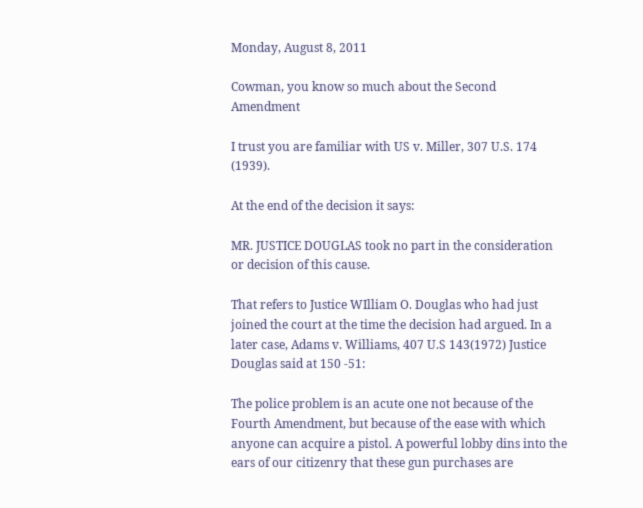Monday, August 8, 2011

Cowman, you know so much about the Second Amendment

I trust you are familiar with US v. Miller, 307 U.S. 174 (1939).

At the end of the decision it says:

MR. JUSTICE DOUGLAS took no part in the consideration or decision of this cause.

That refers to Justice WIlliam O. Douglas who had just joined the court at the time the decision had argued. In a later case, Adams v. Williams, 407 U.S 143(1972) Justice Douglas said at 150 -51:

The police problem is an acute one not because of the Fourth Amendment, but because of the ease with which anyone can acquire a pistol. A powerful lobby dins into the ears of our citizenry that these gun purchases are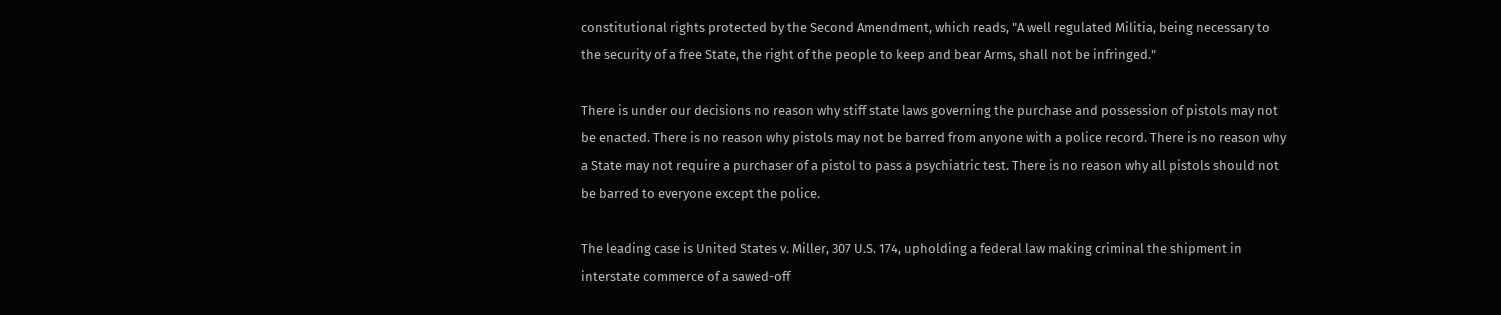constitutional rights protected by the Second Amendment, which reads, "A well regulated Militia, being necessary to the security of a free State, the right of the people to keep and bear Arms, shall not be infringed."

There is under our decisions no reason why stiff state laws governing the purchase and possession of pistols may not be enacted. There is no reason why pistols may not be barred from anyone with a police record. There is no reason why a State may not require a purchaser of a pistol to pass a psychiatric test. There is no reason why all pistols should not be barred to everyone except the police.

The leading case is United States v. Miller, 307 U.S. 174, upholding a federal law making criminal the shipment in interstate commerce of a sawed-off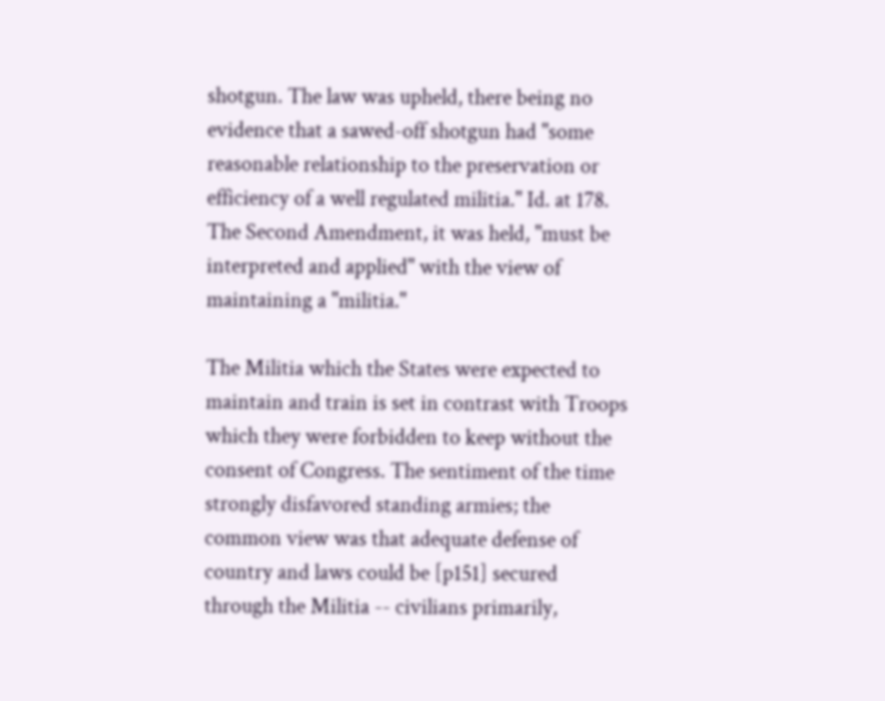shotgun. The law was upheld, there being no evidence that a sawed-off shotgun had "some reasonable relationship to the preservation or efficiency of a well regulated militia." Id. at 178. The Second Amendment, it was held, "must be interpreted and applied" with the view of maintaining a "militia."

The Militia which the States were expected to maintain and train is set in contrast with Troops which they were forbidden to keep without the consent of Congress. The sentiment of the time strongly disfavored standing armies; the common view was that adequate defense of country and laws could be [p151] secured through the Militia -- civilians primarily,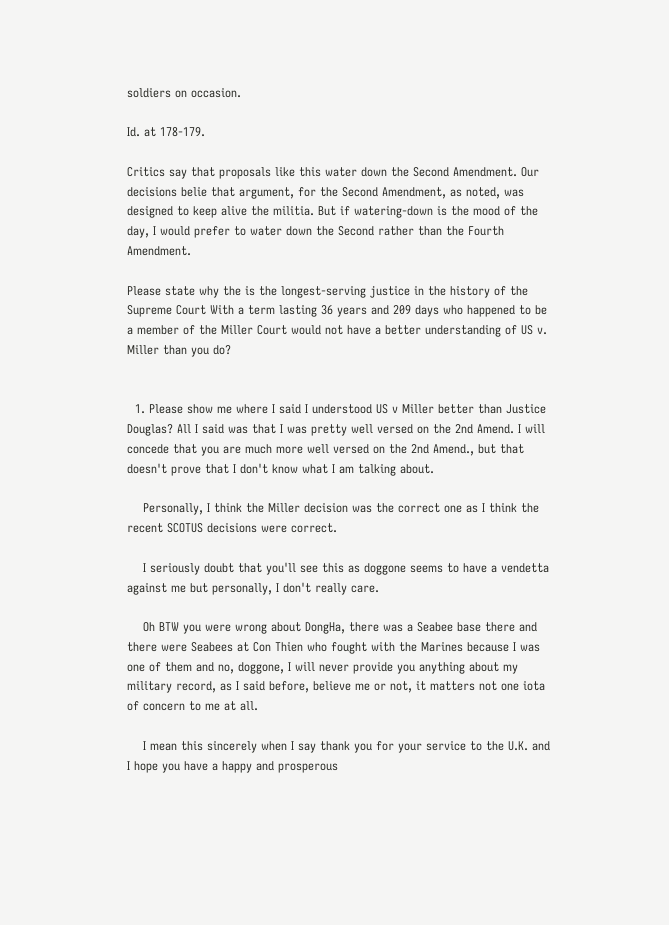soldiers on occasion.

Id. at 178-179.

Critics say that proposals like this water down the Second Amendment. Our decisions belie that argument, for the Second Amendment, as noted, was designed to keep alive the militia. But if watering-down is the mood of the day, I would prefer to water down the Second rather than the Fourth Amendment.

Please state why the is the longest-serving justice in the history of the Supreme Court With a term lasting 36 years and 209 days who happened to be a member of the Miller Court would not have a better understanding of US v. Miller than you do?


  1. Please show me where I said I understood US v Miller better than Justice Douglas? All I said was that I was pretty well versed on the 2nd Amend. I will concede that you are much more well versed on the 2nd Amend., but that doesn't prove that I don't know what I am talking about.

    Personally, I think the Miller decision was the correct one as I think the recent SCOTUS decisions were correct.

    I seriously doubt that you'll see this as doggone seems to have a vendetta against me but personally, I don't really care.

    Oh BTW you were wrong about DongHa, there was a Seabee base there and there were Seabees at Con Thien who fought with the Marines because I was one of them and no, doggone, I will never provide you anything about my military record, as I said before, believe me or not, it matters not one iota of concern to me at all.

    I mean this sincerely when I say thank you for your service to the U.K. and I hope you have a happy and prosperous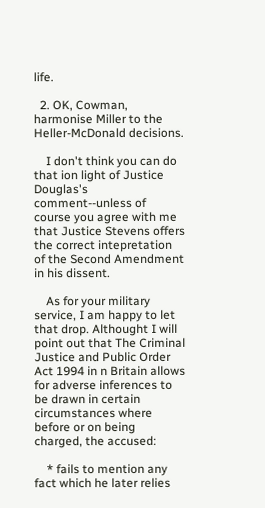life.

  2. OK, Cowman, harmonise Miller to the Heller-McDonald decisions.

    I don't think you can do that ion light of Justice Douglas's comment--unless of course you agree with me that Justice Stevens offers the correct intepretation of the Second Amendment in his dissent.

    As for your military service, I am happy to let that drop. Althought I will point out that The Criminal Justice and Public Order Act 1994 in n Britain allows for adverse inferences to be drawn in certain circumstances where before or on being charged, the accused:

    * fails to mention any fact which he later relies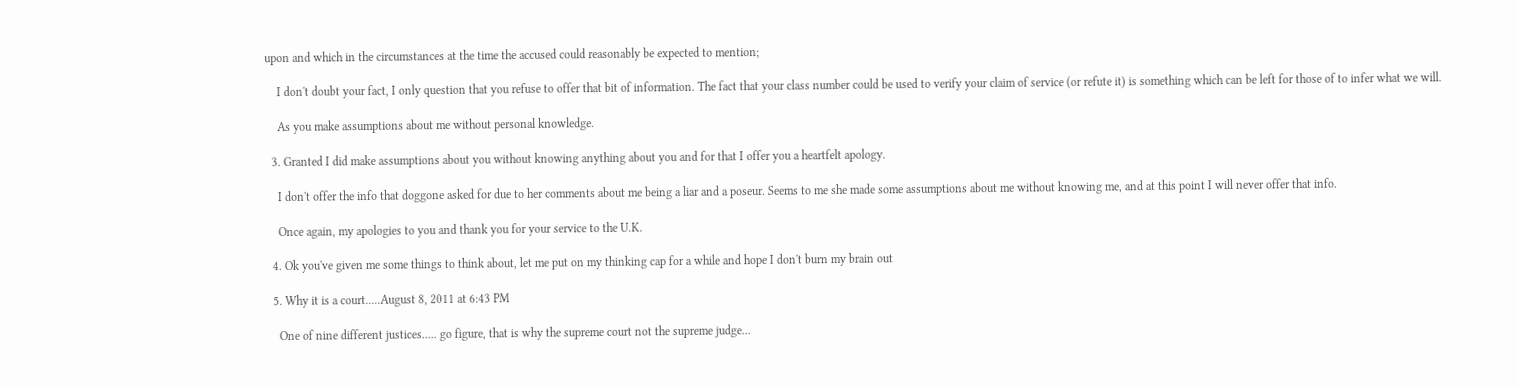upon and which in the circumstances at the time the accused could reasonably be expected to mention;

    I don't doubt your fact, I only question that you refuse to offer that bit of information. The fact that your class number could be used to verify your claim of service (or refute it) is something which can be left for those of to infer what we will.

    As you make assumptions about me without personal knowledge.

  3. Granted I did make assumptions about you without knowing anything about you and for that I offer you a heartfelt apology.

    I don't offer the info that doggone asked for due to her comments about me being a liar and a poseur. Seems to me she made some assumptions about me without knowing me, and at this point I will never offer that info.

    Once again, my apologies to you and thank you for your service to the U.K.

  4. Ok you've given me some things to think about, let me put on my thinking cap for a while and hope I don't burn my brain out

  5. Why it is a court.....August 8, 2011 at 6:43 PM

    One of nine different justices..... go figure, that is why the supreme court not the supreme judge...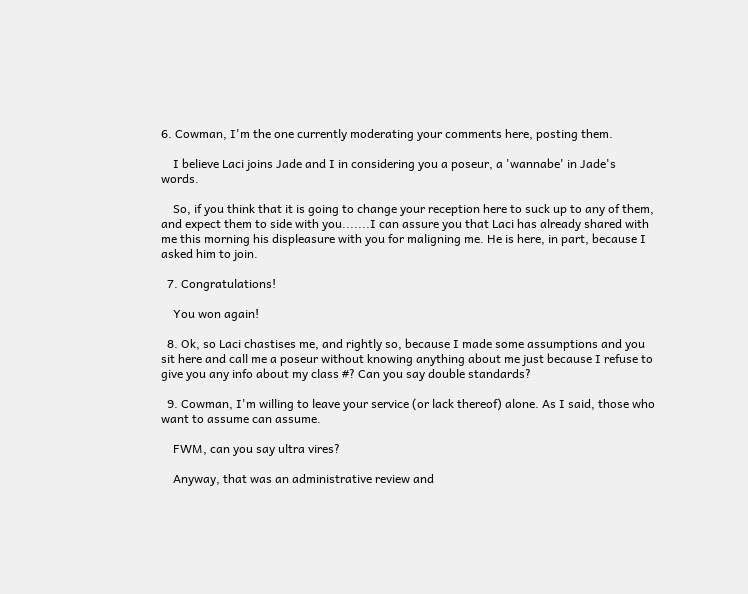6. Cowman, I'm the one currently moderating your comments here, posting them.

    I believe Laci joins Jade and I in considering you a poseur, a 'wannabe' in Jade's words.

    So, if you think that it is going to change your reception here to suck up to any of them, and expect them to side with you.......I can assure you that Laci has already shared with me this morning his displeasure with you for maligning me. He is here, in part, because I asked him to join.

  7. Congratulations!

    You won again!

  8. Ok, so Laci chastises me, and rightly so, because I made some assumptions and you sit here and call me a poseur without knowing anything about me just because I refuse to give you any info about my class #? Can you say double standards?

  9. Cowman, I'm willing to leave your service (or lack thereof) alone. As I said, those who want to assume can assume.

    FWM, can you say ultra vires?

    Anyway, that was an administrative review and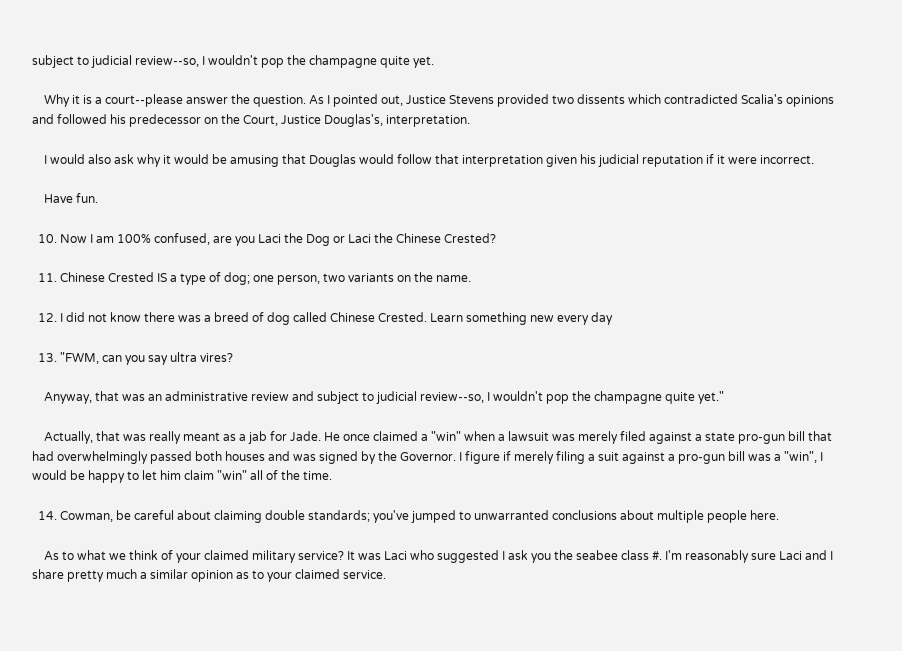subject to judicial review--so, I wouldn't pop the champagne quite yet.

    Why it is a court--please answer the question. As I pointed out, Justice Stevens provided two dissents which contradicted Scalia's opinions and followed his predecessor on the Court, Justice Douglas's, interpretation.

    I would also ask why it would be amusing that Douglas would follow that interpretation given his judicial reputation if it were incorrect.

    Have fun.

  10. Now I am 100% confused, are you Laci the Dog or Laci the Chinese Crested?

  11. Chinese Crested IS a type of dog; one person, two variants on the name.

  12. I did not know there was a breed of dog called Chinese Crested. Learn something new every day

  13. "FWM, can you say ultra vires?

    Anyway, that was an administrative review and subject to judicial review--so, I wouldn't pop the champagne quite yet."

    Actually, that was really meant as a jab for Jade. He once claimed a "win" when a lawsuit was merely filed against a state pro-gun bill that had overwhelmingly passed both houses and was signed by the Governor. I figure if merely filing a suit against a pro-gun bill was a "win", I would be happy to let him claim "win" all of the time.

  14. Cowman, be careful about claiming double standards; you've jumped to unwarranted conclusions about multiple people here.

    As to what we think of your claimed military service? It was Laci who suggested I ask you the seabee class #. I'm reasonably sure Laci and I share pretty much a similar opinion as to your claimed service.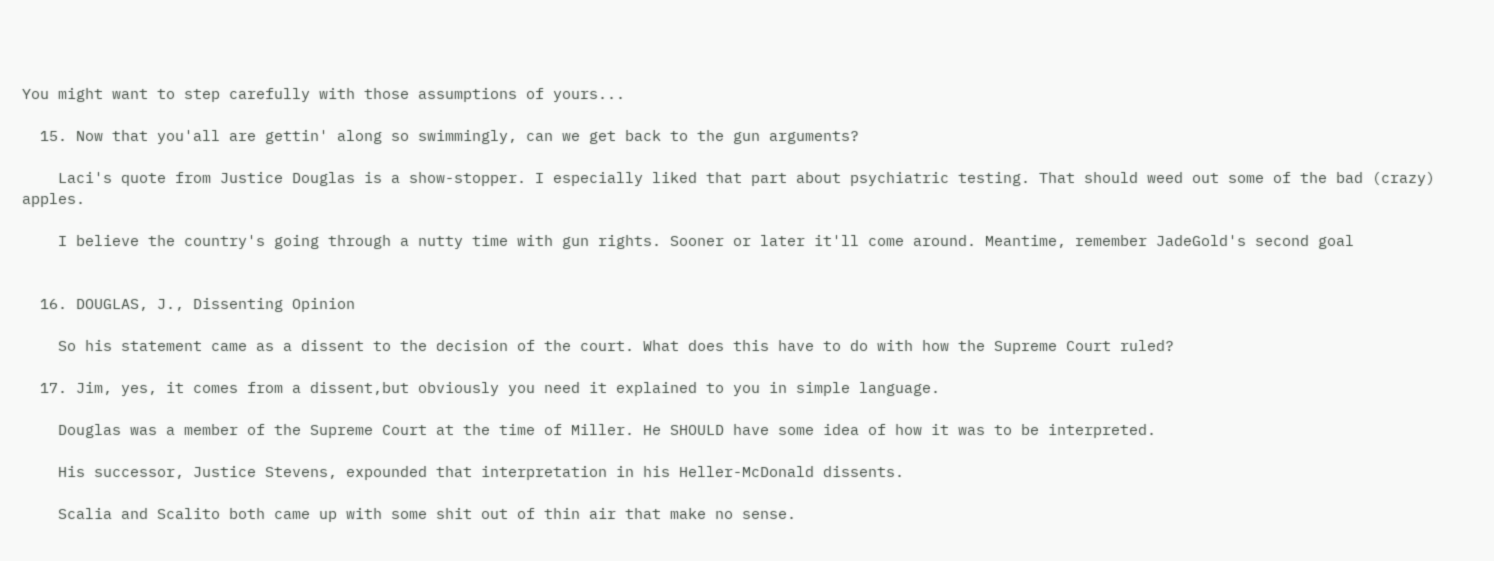You might want to step carefully with those assumptions of yours...

  15. Now that you'all are gettin' along so swimmingly, can we get back to the gun arguments?

    Laci's quote from Justice Douglas is a show-stopper. I especially liked that part about psychiatric testing. That should weed out some of the bad (crazy) apples.

    I believe the country's going through a nutty time with gun rights. Sooner or later it'll come around. Meantime, remember JadeGold's second goal


  16. DOUGLAS, J., Dissenting Opinion

    So his statement came as a dissent to the decision of the court. What does this have to do with how the Supreme Court ruled?

  17. Jim, yes, it comes from a dissent,but obviously you need it explained to you in simple language.

    Douglas was a member of the Supreme Court at the time of Miller. He SHOULD have some idea of how it was to be interpreted.

    His successor, Justice Stevens, expounded that interpretation in his Heller-McDonald dissents.

    Scalia and Scalito both came up with some shit out of thin air that make no sense.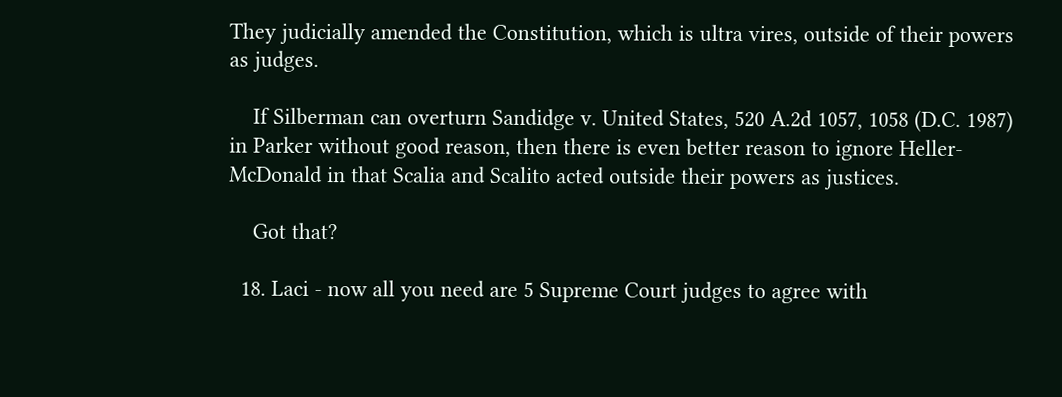They judicially amended the Constitution, which is ultra vires, outside of their powers as judges.

    If Silberman can overturn Sandidge v. United States, 520 A.2d 1057, 1058 (D.C. 1987) in Parker without good reason, then there is even better reason to ignore Heller-McDonald in that Scalia and Scalito acted outside their powers as justices.

    Got that?

  18. Laci - now all you need are 5 Supreme Court judges to agree with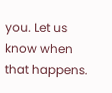you. Let us know when that happens.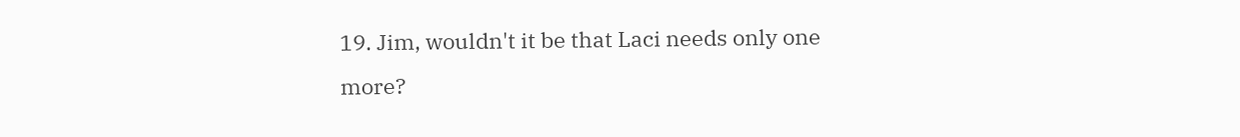19. Jim, wouldn't it be that Laci needs only one more?